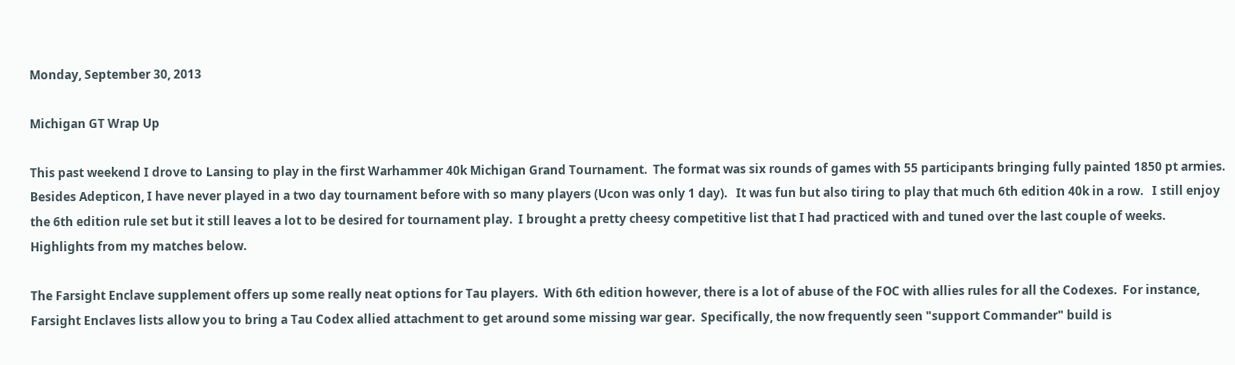Monday, September 30, 2013

Michigan GT Wrap Up

This past weekend I drove to Lansing to play in the first Warhammer 40k Michigan Grand Tournament.  The format was six rounds of games with 55 participants bringing fully painted 1850 pt armies.   Besides Adepticon, I have never played in a two day tournament before with so many players (Ucon was only 1 day).   It was fun but also tiring to play that much 6th edition 40k in a row.   I still enjoy the 6th edition rule set but it still leaves a lot to be desired for tournament play.  I brought a pretty cheesy competitive list that I had practiced with and tuned over the last couple of weeks.  Highlights from my matches below.

The Farsight Enclave supplement offers up some really neat options for Tau players.  With 6th edition however, there is a lot of abuse of the FOC with allies rules for all the Codexes.  For instance, Farsight Enclaves lists allow you to bring a Tau Codex allied attachment to get around some missing war gear.  Specifically, the now frequently seen "support Commander" build is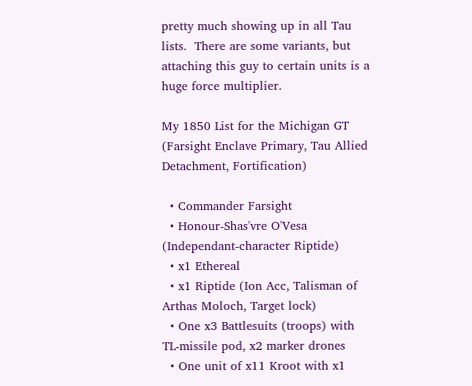pretty much showing up in all Tau lists.  There are some variants, but attaching this guy to certain units is a huge force multiplier.

My 1850 List for the Michigan GT (Farsight Enclave Primary, Tau Allied Detachment, Fortification)

  • Commander Farsight
  • Honour-Shas'vre O'Vesa (Independant-character Riptide)
  • x1 Ethereal
  • x1 Riptide (Ion Acc, Talisman of Arthas Moloch, Target lock)
  • One x3 Battlesuits (troops) with TL-missile pod, x2 marker drones
  • One unit of x11 Kroot with x1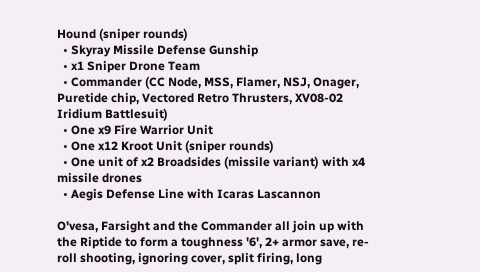Hound (sniper rounds)
  • Skyray Missile Defense Gunship
  • x1 Sniper Drone Team
  • Commander (CC Node, MSS, Flamer, NSJ, Onager, Puretide chip, Vectored Retro Thrusters, XV08-02 Iridium Battlesuit)
  • One x9 Fire Warrior Unit
  • One x12 Kroot Unit (sniper rounds)
  • One unit of x2 Broadsides (missile variant) with x4 missile drones
  • Aegis Defense Line with Icaras Lascannon

O'vesa, Farsight and the Commander all join up with the Riptide to form a toughness '6', 2+ armor save, re-roll shooting, ignoring cover, split firing, long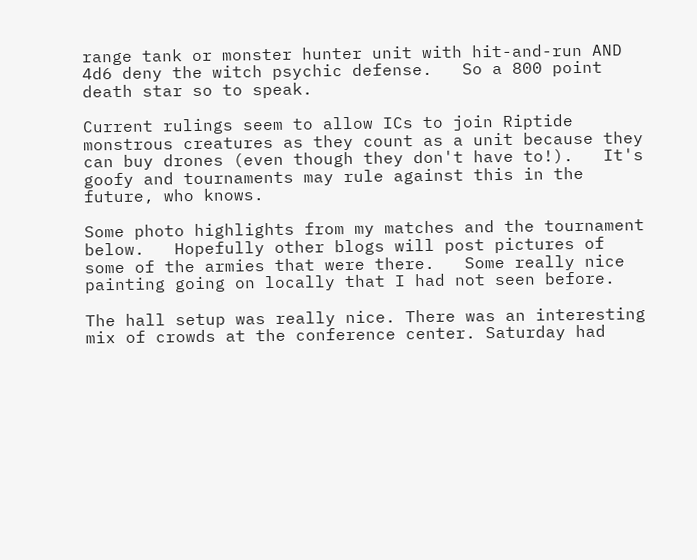range tank or monster hunter unit with hit-and-run AND 4d6 deny the witch psychic defense.   So a 800 point death star so to speak.

Current rulings seem to allow ICs to join Riptide monstrous creatures as they count as a unit because they can buy drones (even though they don't have to!).   It's goofy and tournaments may rule against this in the future, who knows.

Some photo highlights from my matches and the tournament below.   Hopefully other blogs will post pictures of some of the armies that were there.   Some really nice painting going on locally that I had not seen before.

The hall setup was really nice. There was an interesting mix of crowds at the conference center. Saturday had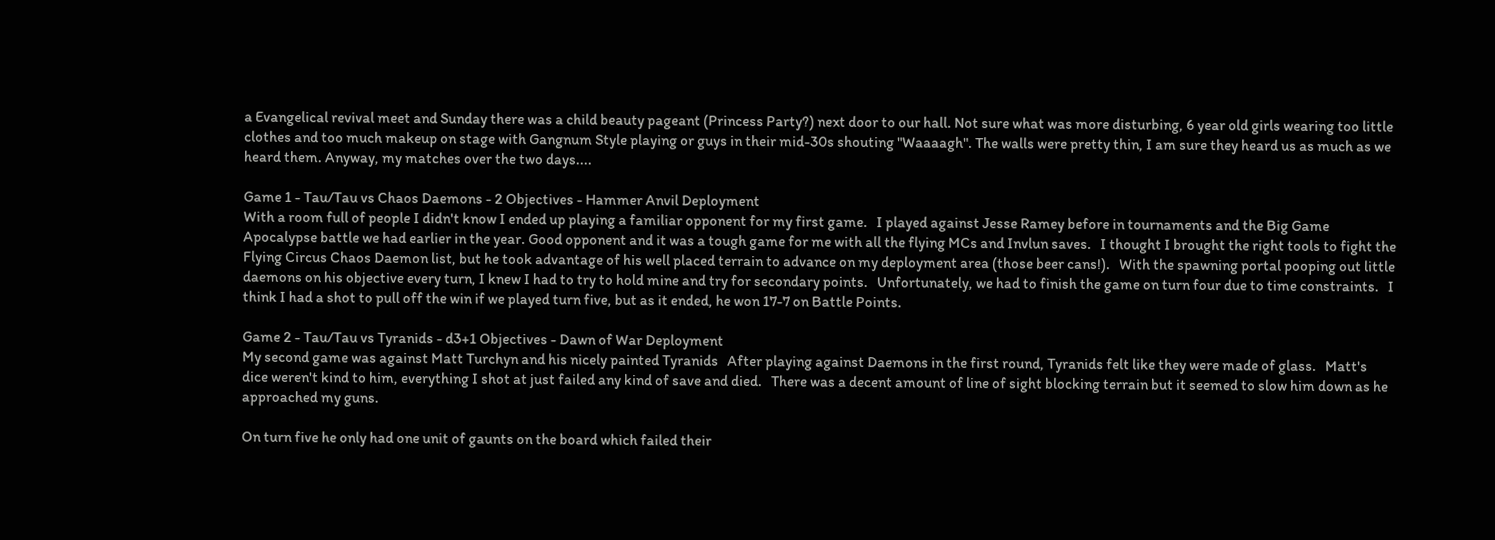a Evangelical revival meet and Sunday there was a child beauty pageant (Princess Party?) next door to our hall. Not sure what was more disturbing, 6 year old girls wearing too little clothes and too much makeup on stage with Gangnum Style playing or guys in their mid-30s shouting "Waaaagh". The walls were pretty thin, I am sure they heard us as much as we heard them. Anyway, my matches over the two days....

Game 1 - Tau/Tau vs Chaos Daemons - 2 Objectives - Hammer Anvil Deployment
With a room full of people I didn't know I ended up playing a familiar opponent for my first game.   I played against Jesse Ramey before in tournaments and the Big Game Apocalypse battle we had earlier in the year. Good opponent and it was a tough game for me with all the flying MCs and Invlun saves.   I thought I brought the right tools to fight the Flying Circus Chaos Daemon list, but he took advantage of his well placed terrain to advance on my deployment area (those beer cans!).   With the spawning portal pooping out little daemons on his objective every turn, I knew I had to try to hold mine and try for secondary points.   Unfortunately, we had to finish the game on turn four due to time constraints.   I think I had a shot to pull off the win if we played turn five, but as it ended, he won 17-7 on Battle Points.

Game 2 - Tau/Tau vs Tyranids - d3+1 Objectives - Dawn of War Deployment
My second game was against Matt Turchyn and his nicely painted Tyranids   After playing against Daemons in the first round, Tyranids felt like they were made of glass.   Matt's dice weren't kind to him, everything I shot at just failed any kind of save and died.   There was a decent amount of line of sight blocking terrain but it seemed to slow him down as he approached my guns.

On turn five he only had one unit of gaunts on the board which failed their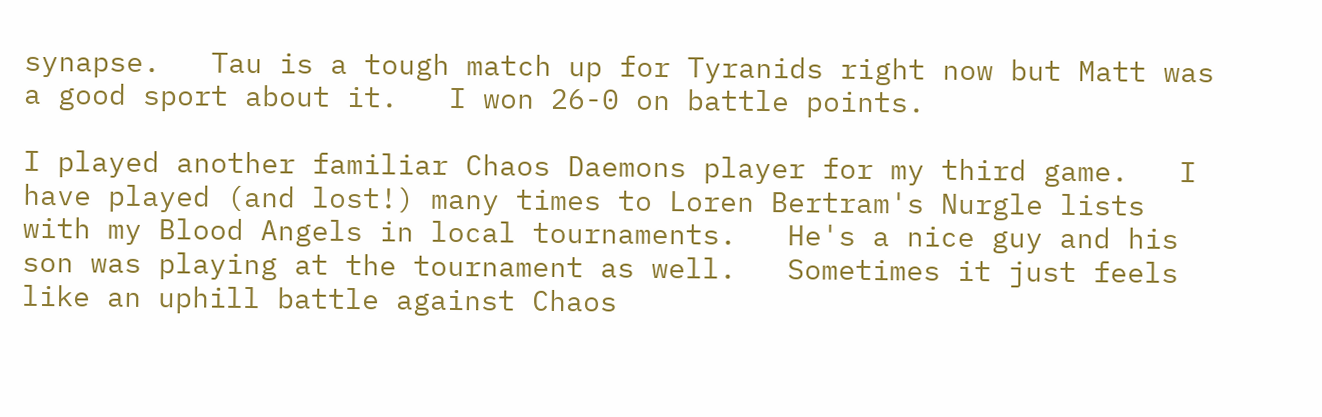synapse.   Tau is a tough match up for Tyranids right now but Matt was a good sport about it.   I won 26-0 on battle points.

I played another familiar Chaos Daemons player for my third game.   I have played (and lost!) many times to Loren Bertram's Nurgle lists with my Blood Angels in local tournaments.   He's a nice guy and his son was playing at the tournament as well.   Sometimes it just feels like an uphill battle against Chaos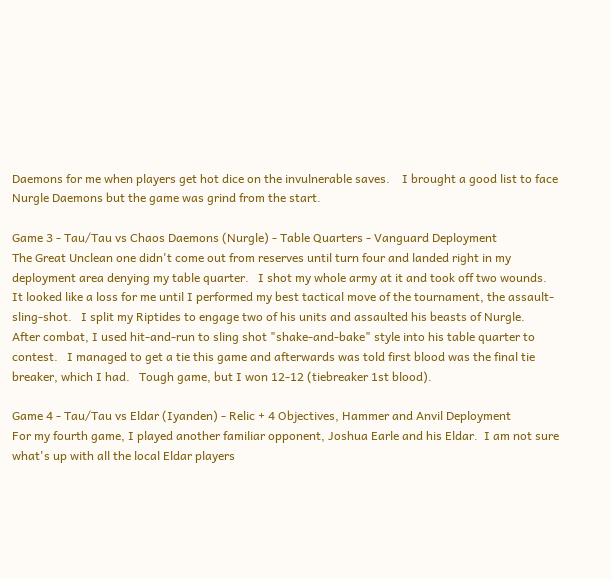Daemons for me when players get hot dice on the invulnerable saves.    I brought a good list to face Nurgle Daemons but the game was grind from the start.

Game 3 - Tau/Tau vs Chaos Daemons (Nurgle) - Table Quarters - Vanguard Deployment
The Great Unclean one didn't come out from reserves until turn four and landed right in my deployment area denying my table quarter.   I shot my whole army at it and took off two wounds.   It looked like a loss for me until I performed my best tactical move of the tournament, the assault-sling-shot.   I split my Riptides to engage two of his units and assaulted his beasts of Nurgle.    After combat, I used hit-and-run to sling shot "shake-and-bake" style into his table quarter to contest.   I managed to get a tie this game and afterwards was told first blood was the final tie breaker, which I had.   Tough game, but I won 12-12 (tiebreaker 1st blood).

Game 4 - Tau/Tau vs Eldar (Iyanden) - Relic + 4 Objectives, Hammer and Anvil Deployment
For my fourth game, I played another familiar opponent, Joshua Earle and his Eldar.  I am not sure what's up with all the local Eldar players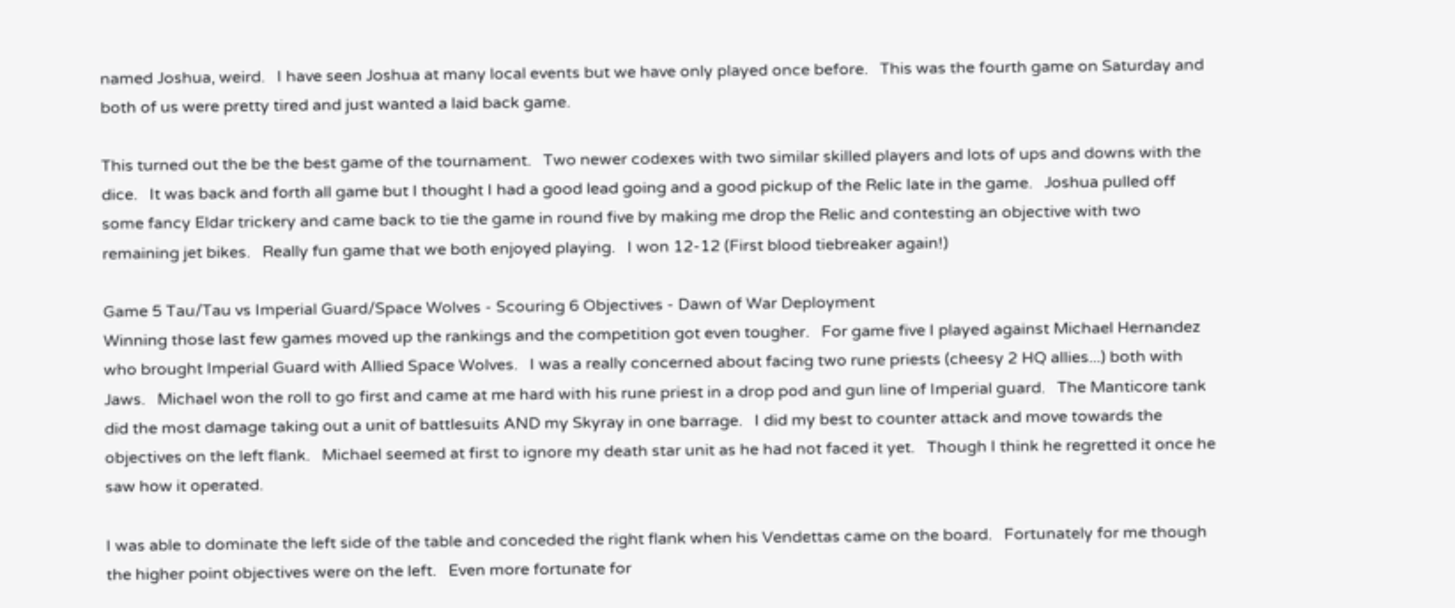named Joshua, weird.   I have seen Joshua at many local events but we have only played once before.   This was the fourth game on Saturday and both of us were pretty tired and just wanted a laid back game.

This turned out the be the best game of the tournament.   Two newer codexes with two similar skilled players and lots of ups and downs with the dice.   It was back and forth all game but I thought I had a good lead going and a good pickup of the Relic late in the game.   Joshua pulled off some fancy Eldar trickery and came back to tie the game in round five by making me drop the Relic and contesting an objective with two remaining jet bikes.   Really fun game that we both enjoyed playing.   I won 12-12 (First blood tiebreaker again!)

Game 5 Tau/Tau vs Imperial Guard/Space Wolves - Scouring 6 Objectives - Dawn of War Deployment
Winning those last few games moved up the rankings and the competition got even tougher.   For game five I played against Michael Hernandez who brought Imperial Guard with Allied Space Wolves.   I was a really concerned about facing two rune priests (cheesy 2 HQ allies...) both with Jaws.   Michael won the roll to go first and came at me hard with his rune priest in a drop pod and gun line of Imperial guard.   The Manticore tank did the most damage taking out a unit of battlesuits AND my Skyray in one barrage.   I did my best to counter attack and move towards the objectives on the left flank.   Michael seemed at first to ignore my death star unit as he had not faced it yet.   Though I think he regretted it once he saw how it operated.

I was able to dominate the left side of the table and conceded the right flank when his Vendettas came on the board.   Fortunately for me though the higher point objectives were on the left.   Even more fortunate for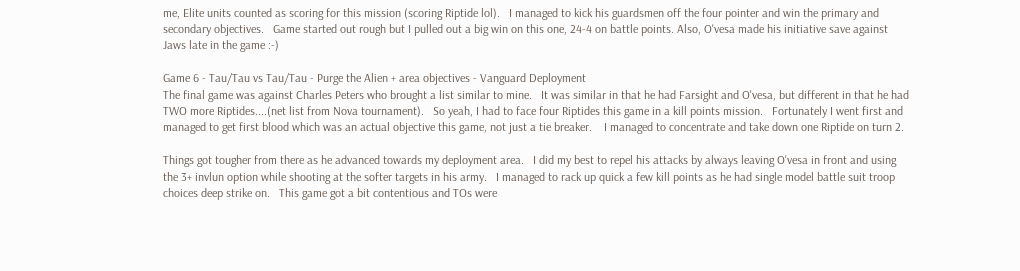me, Elite units counted as scoring for this mission (scoring Riptide lol).   I managed to kick his guardsmen off the four pointer and win the primary and secondary objectives.   Game started out rough but I pulled out a big win on this one, 24-4 on battle points. Also, O'vesa made his initiative save against Jaws late in the game :-)

Game 6 - Tau/Tau vs Tau/Tau - Purge the Alien + area objectives - Vanguard Deployment
The final game was against Charles Peters who brought a list similar to mine.   It was similar in that he had Farsight and O'vesa, but different in that he had TWO more Riptides....(net list from Nova tournament).   So yeah, I had to face four Riptides this game in a kill points mission.   Fortunately I went first and managed to get first blood which was an actual objective this game, not just a tie breaker.    I managed to concentrate and take down one Riptide on turn 2.

Things got tougher from there as he advanced towards my deployment area.   I did my best to repel his attacks by always leaving O'vesa in front and using the 3+ invlun option while shooting at the softer targets in his army.   I managed to rack up quick a few kill points as he had single model battle suit troop choices deep strike on.   This game got a bit contentious and TOs were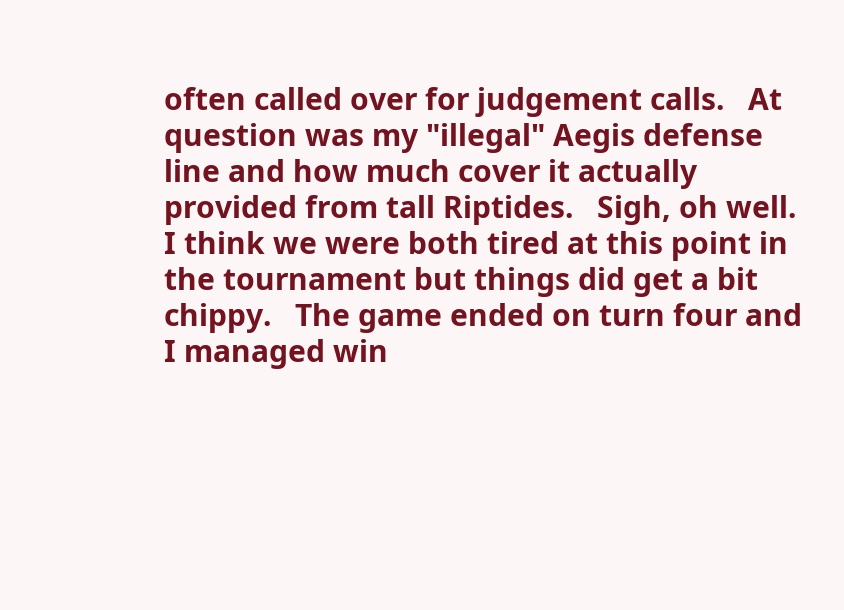often called over for judgement calls.   At question was my "illegal" Aegis defense line and how much cover it actually provided from tall Riptides.   Sigh, oh well.   I think we were both tired at this point in the tournament but things did get a bit chippy.   The game ended on turn four and I managed win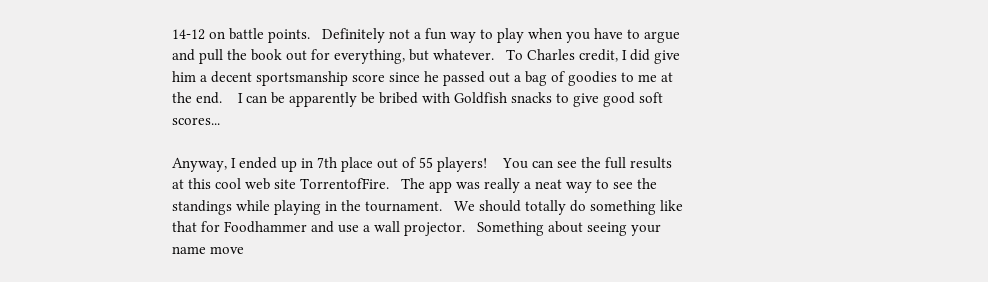14-12 on battle points.   Definitely not a fun way to play when you have to argue and pull the book out for everything, but whatever.   To Charles credit, I did give him a decent sportsmanship score since he passed out a bag of goodies to me at the end.    I can be apparently be bribed with Goldfish snacks to give good soft scores...

Anyway, I ended up in 7th place out of 55 players!    You can see the full results at this cool web site TorrentofFire.   The app was really a neat way to see the standings while playing in the tournament.   We should totally do something like that for Foodhammer and use a wall projector.   Something about seeing your name move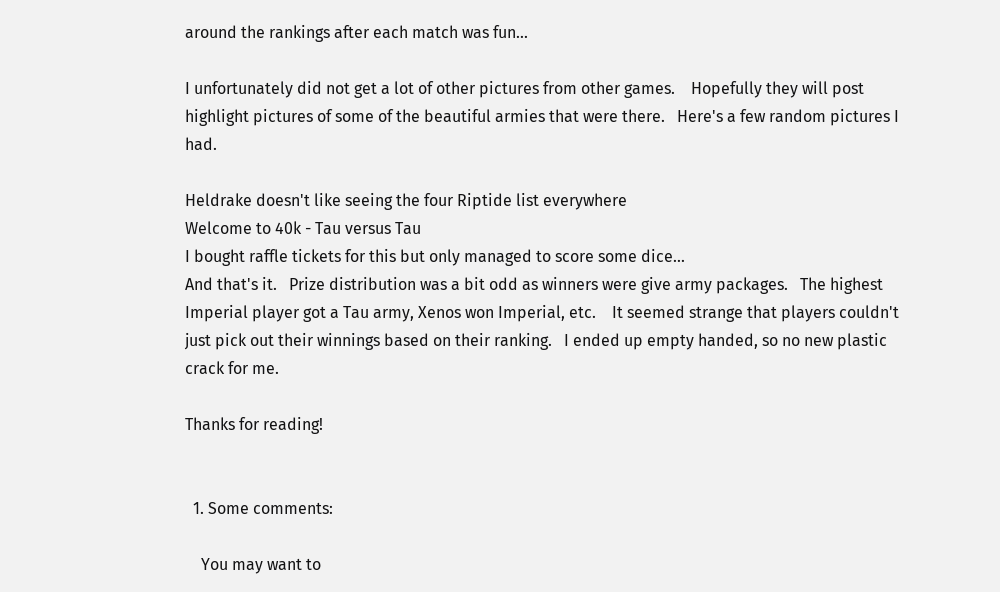around the rankings after each match was fun...

I unfortunately did not get a lot of other pictures from other games.    Hopefully they will post highlight pictures of some of the beautiful armies that were there.   Here's a few random pictures I had.

Heldrake doesn't like seeing the four Riptide list everywhere
Welcome to 40k - Tau versus Tau
I bought raffle tickets for this but only managed to score some dice...
And that's it.   Prize distribution was a bit odd as winners were give army packages.   The highest Imperial player got a Tau army, Xenos won Imperial, etc.    It seemed strange that players couldn't just pick out their winnings based on their ranking.   I ended up empty handed, so no new plastic crack for me.

Thanks for reading!


  1. Some comments:

    You may want to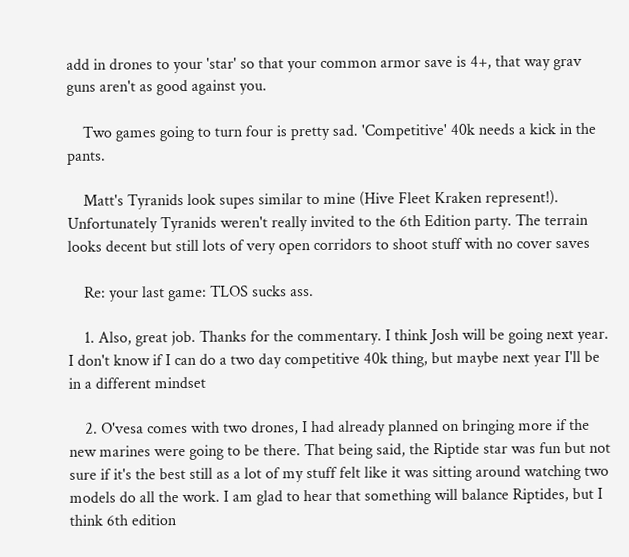add in drones to your 'star' so that your common armor save is 4+, that way grav guns aren't as good against you.

    Two games going to turn four is pretty sad. 'Competitive' 40k needs a kick in the pants.

    Matt's Tyranids look supes similar to mine (Hive Fleet Kraken represent!). Unfortunately Tyranids weren't really invited to the 6th Edition party. The terrain looks decent but still lots of very open corridors to shoot stuff with no cover saves

    Re: your last game: TLOS sucks ass.

    1. Also, great job. Thanks for the commentary. I think Josh will be going next year. I don't know if I can do a two day competitive 40k thing, but maybe next year I'll be in a different mindset

    2. O'vesa comes with two drones, I had already planned on bringing more if the new marines were going to be there. That being said, the Riptide star was fun but not sure if it's the best still as a lot of my stuff felt like it was sitting around watching two models do all the work. I am glad to hear that something will balance Riptides, but I think 6th edition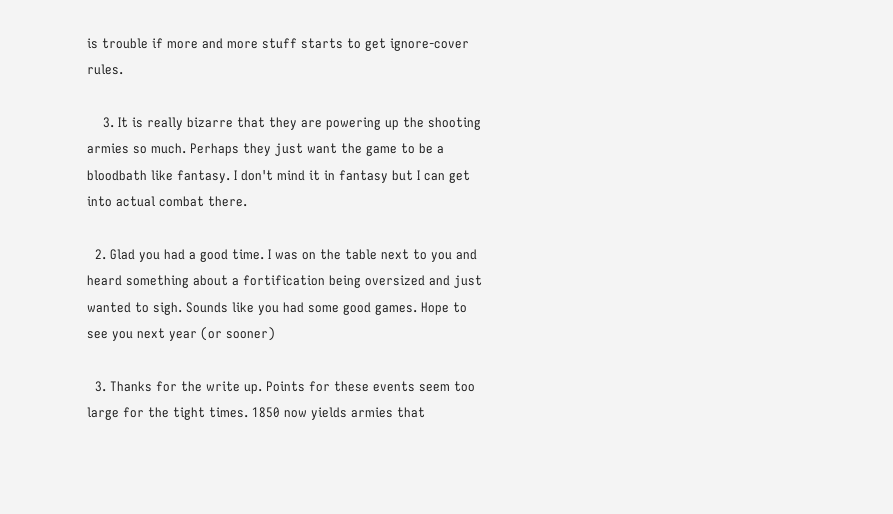is trouble if more and more stuff starts to get ignore-cover rules.

    3. It is really bizarre that they are powering up the shooting armies so much. Perhaps they just want the game to be a bloodbath like fantasy. I don't mind it in fantasy but I can get into actual combat there.

  2. Glad you had a good time. I was on the table next to you and heard something about a fortification being oversized and just wanted to sigh. Sounds like you had some good games. Hope to see you next year (or sooner)

  3. Thanks for the write up. Points for these events seem too large for the tight times. 1850 now yields armies that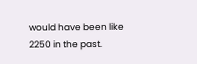would have been like 2250 in the past.